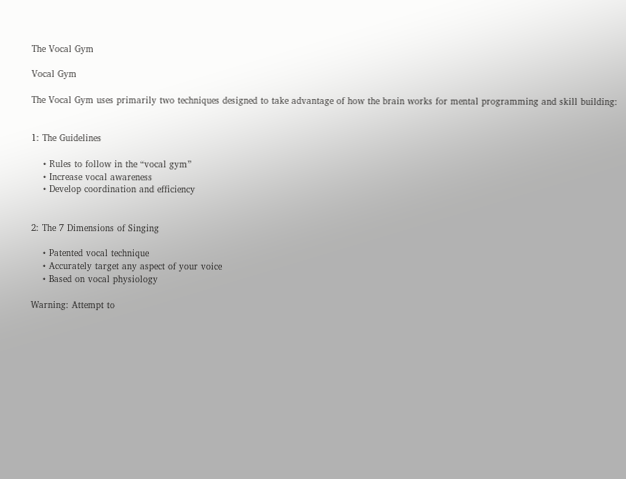The Vocal Gym

Vocal Gym

The Vocal Gym uses primarily two techniques designed to take advantage of how the brain works for mental programming and skill building:


1: The Guidelines

    • Rules to follow in the “vocal gym”
    • Increase vocal awareness
    • Develop coordination and efficiency


2: The 7 Dimensions of Singing

    • Patented vocal technique
    • Accurately target any aspect of your voice
    • Based on vocal physiology

Warning: Attempt to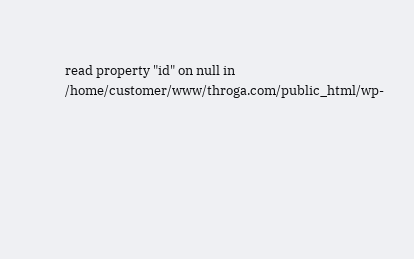read property "id" on null in /home/customer/www/throga.com/public_html/wp-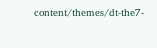content/themes/dt-the7-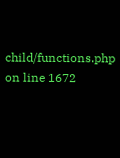child/functions.php on line 1672